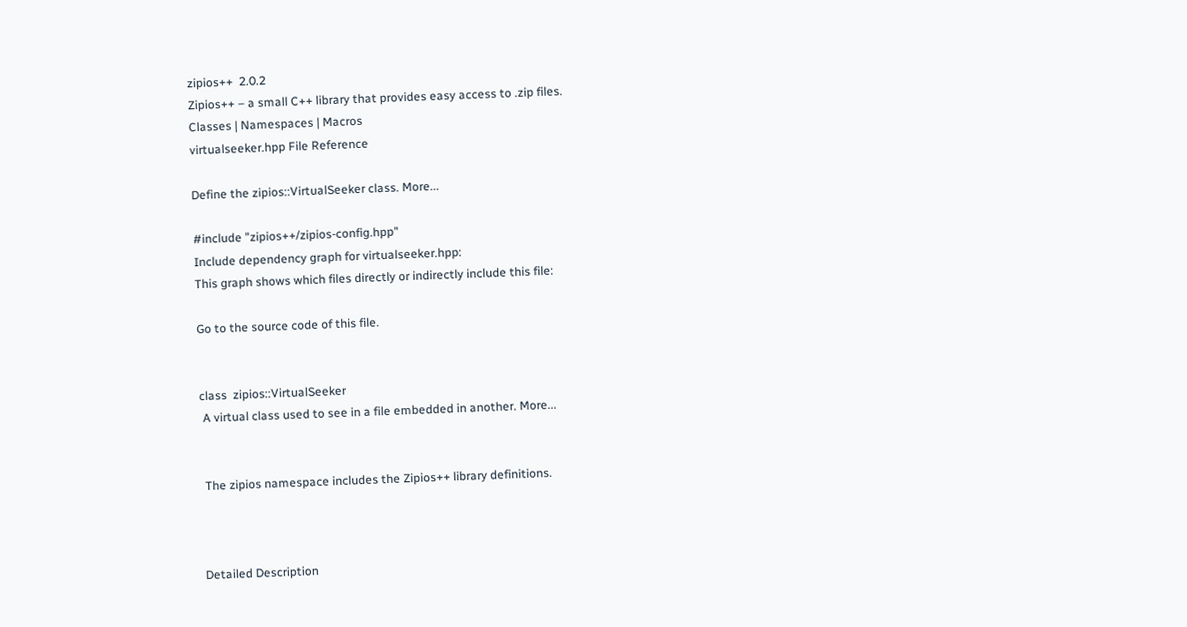zipios++  2.0.2
Zipios++ – a small C++ library that provides easy access to .zip files.
Classes | Namespaces | Macros
virtualseeker.hpp File Reference

Define the zipios::VirtualSeeker class. More...

#include "zipios++/zipios-config.hpp"
Include dependency graph for virtualseeker.hpp:
This graph shows which files directly or indirectly include this file:

Go to the source code of this file.


class  zipios::VirtualSeeker
 A virtual class used to see in a file embedded in another. More...


 The zipios namespace includes the Zipios++ library definitions.



Detailed Description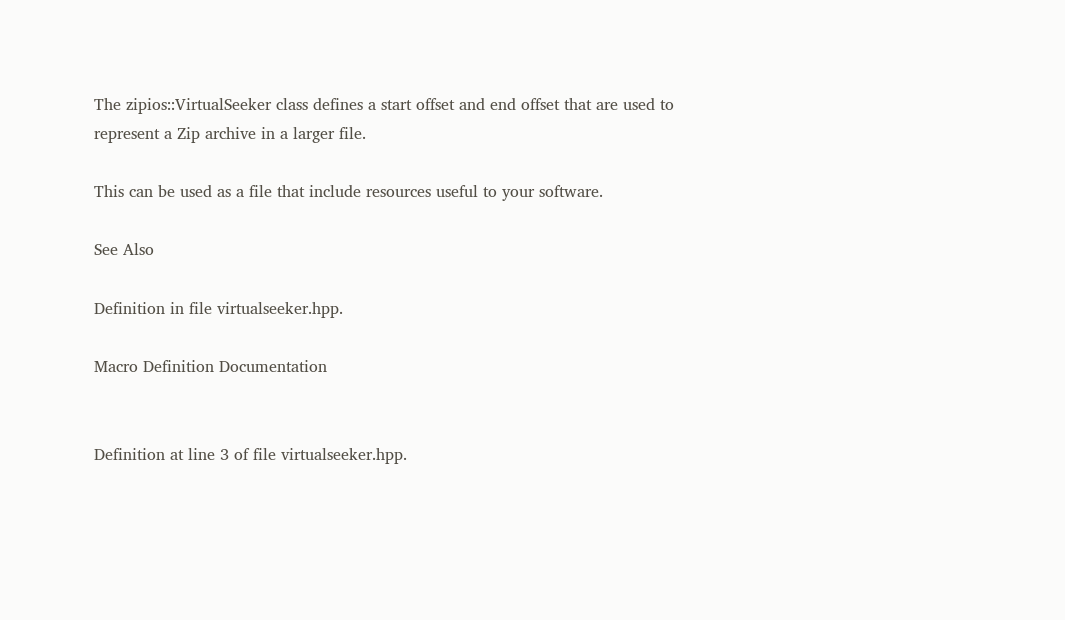The zipios::VirtualSeeker class defines a start offset and end offset that are used to represent a Zip archive in a larger file.

This can be used as a file that include resources useful to your software.

See Also

Definition in file virtualseeker.hpp.

Macro Definition Documentation


Definition at line 3 of file virtualseeker.hpp.